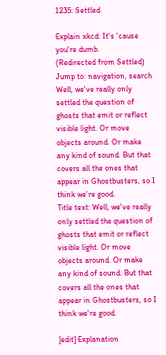1235: Settled

Explain xkcd: It's 'cause you're dumb.
(Redirected from Settled)
Jump to: navigation, search
Well, we've really only settled the question of ghosts that emit or reflect visible light. Or move objects around. Or make any kind of sound. But that covers all the ones that appear in Ghostbusters, so I think we're good.
Title text: Well, we've really only settled the question of ghosts that emit or reflect visible light. Or move objects around. Or make any kind of sound. But that covers all the ones that appear in Ghostbusters, so I think we're good.

[edit] Explanation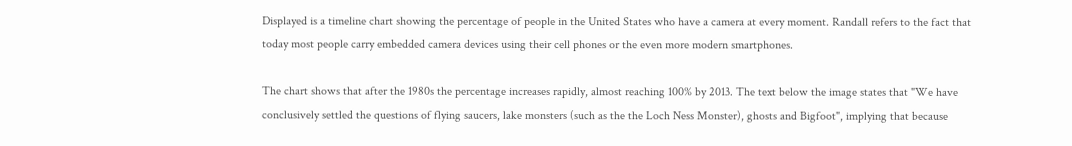Displayed is a timeline chart showing the percentage of people in the United States who have a camera at every moment. Randall refers to the fact that today most people carry embedded camera devices using their cell phones or the even more modern smartphones.

The chart shows that after the 1980s the percentage increases rapidly, almost reaching 100% by 2013. The text below the image states that "We have conclusively settled the questions of flying saucers, lake monsters (such as the the Loch Ness Monster), ghosts and Bigfoot", implying that because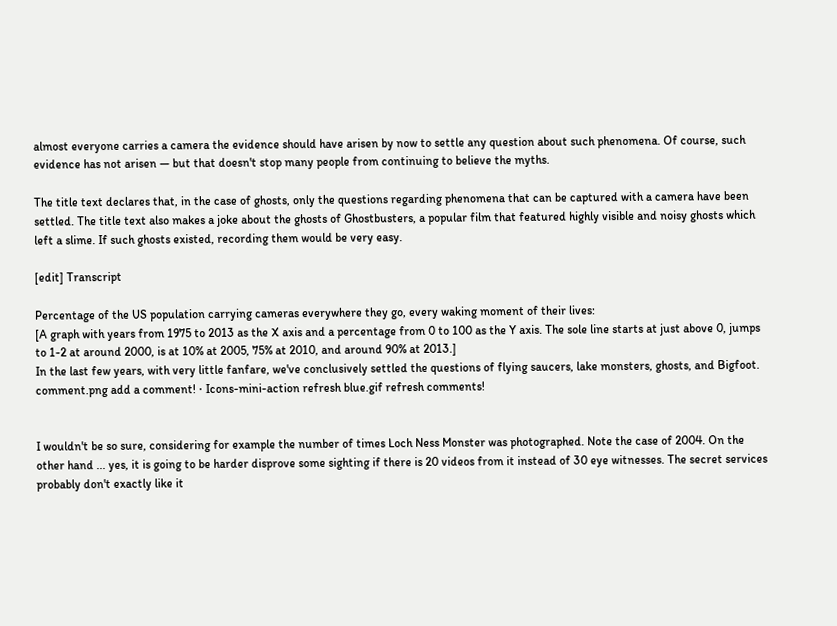almost everyone carries a camera the evidence should have arisen by now to settle any question about such phenomena. Of course, such evidence has not arisen — but that doesn't stop many people from continuing to believe the myths.

The title text declares that, in the case of ghosts, only the questions regarding phenomena that can be captured with a camera have been settled. The title text also makes a joke about the ghosts of Ghostbusters, a popular film that featured highly visible and noisy ghosts which left a slime. If such ghosts existed, recording them would be very easy.

[edit] Transcript

Percentage of the US population carrying cameras everywhere they go, every waking moment of their lives:
[A graph with years from 1975 to 2013 as the X axis and a percentage from 0 to 100 as the Y axis. The sole line starts at just above 0, jumps to 1-2 at around 2000, is at 10% at 2005, 75% at 2010, and around 90% at 2013.]
In the last few years, with very little fanfare, we've conclusively settled the questions of flying saucers, lake monsters, ghosts, and Bigfoot.
comment.png add a comment! ⋅ Icons-mini-action refresh blue.gif refresh comments!


I wouldn't be so sure, considering for example the number of times Loch Ness Monster was photographed. Note the case of 2004. On the other hand ... yes, it is going to be harder disprove some sighting if there is 20 videos from it instead of 30 eye witnesses. The secret services probably don't exactly like it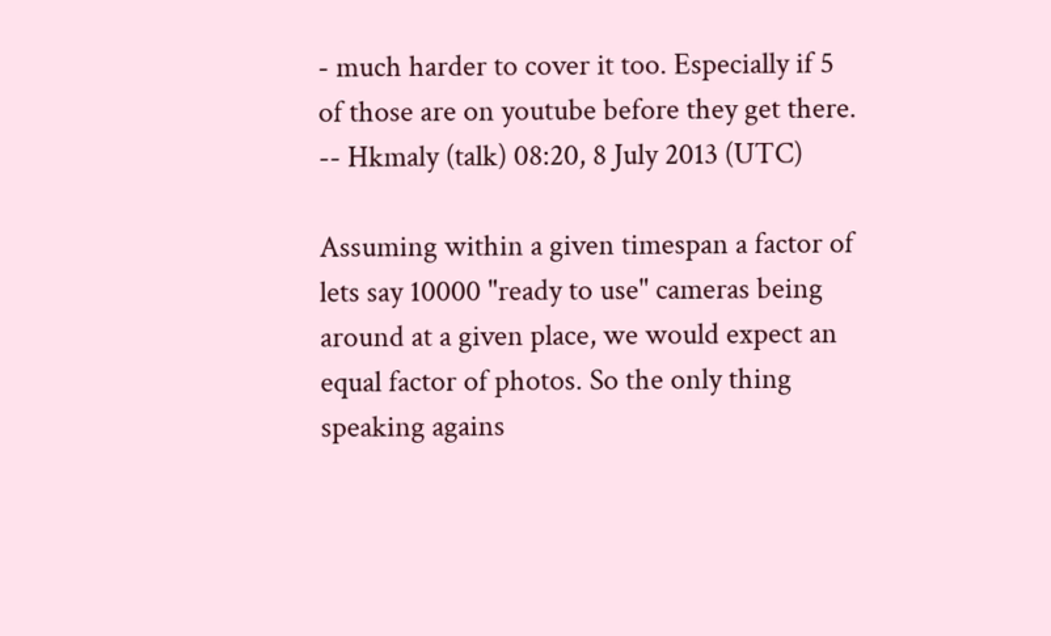- much harder to cover it too. Especially if 5 of those are on youtube before they get there. -- Hkmaly (talk) 08:20, 8 July 2013 (UTC)

Assuming within a given timespan a factor of lets say 10000 "ready to use" cameras being around at a given place, we would expect an equal factor of photos. So the only thing speaking agains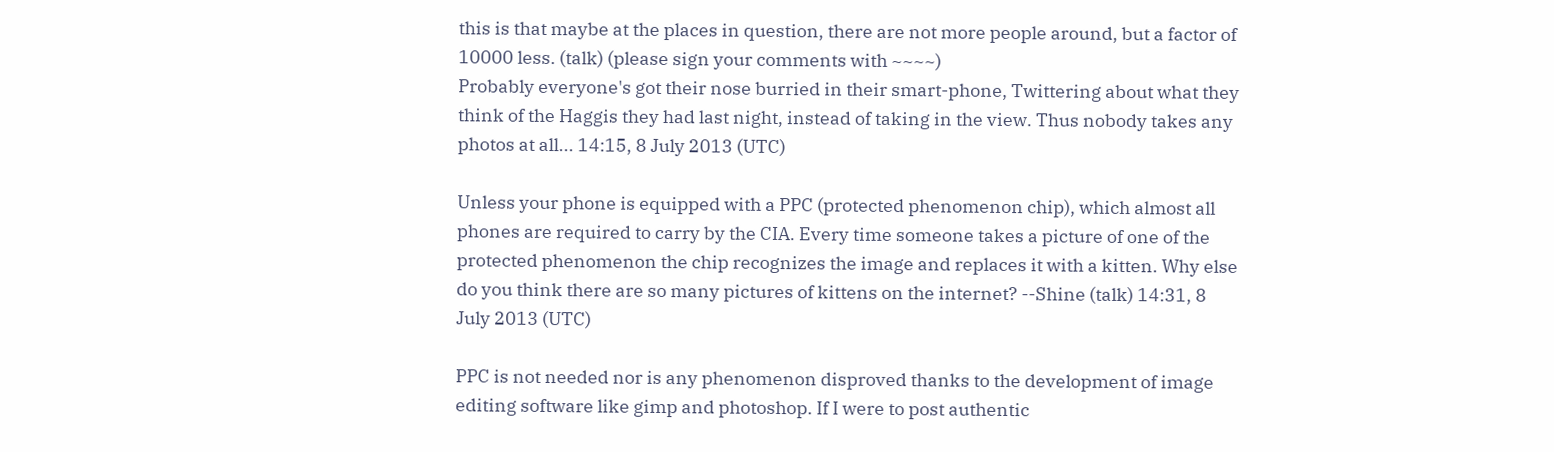this is that maybe at the places in question, there are not more people around, but a factor of 10000 less. (talk) (please sign your comments with ~~~~)
Probably everyone's got their nose burried in their smart-phone, Twittering about what they think of the Haggis they had last night, instead of taking in the view. Thus nobody takes any photos at all... 14:15, 8 July 2013 (UTC)

Unless your phone is equipped with a PPC (protected phenomenon chip), which almost all phones are required to carry by the CIA. Every time someone takes a picture of one of the protected phenomenon the chip recognizes the image and replaces it with a kitten. Why else do you think there are so many pictures of kittens on the internet? --Shine (talk) 14:31, 8 July 2013 (UTC)

PPC is not needed nor is any phenomenon disproved thanks to the development of image editing software like gimp and photoshop. If I were to post authentic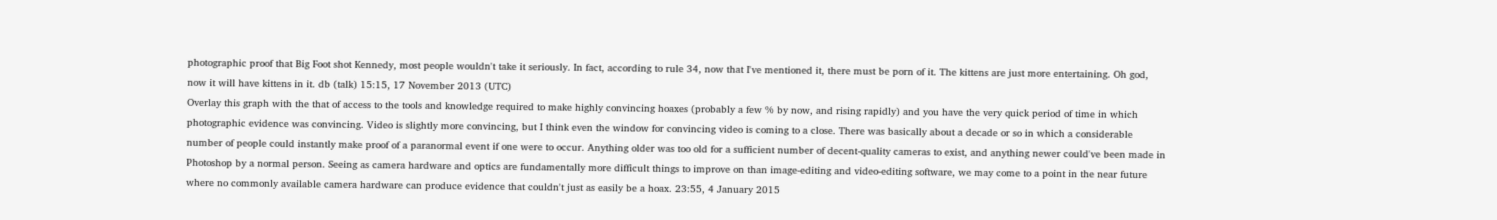photographic proof that Big Foot shot Kennedy, most people wouldn't take it seriously. In fact, according to rule 34, now that I've mentioned it, there must be porn of it. The kittens are just more entertaining. Oh god, now it will have kittens in it. db (talk) 15:15, 17 November 2013 (UTC)
Overlay this graph with the that of access to the tools and knowledge required to make highly convincing hoaxes (probably a few % by now, and rising rapidly) and you have the very quick period of time in which photographic evidence was convincing. Video is slightly more convincing, but I think even the window for convincing video is coming to a close. There was basically about a decade or so in which a considerable number of people could instantly make proof of a paranormal event if one were to occur. Anything older was too old for a sufficient number of decent-quality cameras to exist, and anything newer could've been made in Photoshop by a normal person. Seeing as camera hardware and optics are fundamentally more difficult things to improve on than image-editing and video-editing software, we may come to a point in the near future where no commonly available camera hardware can produce evidence that couldn't just as easily be a hoax. 23:55, 4 January 2015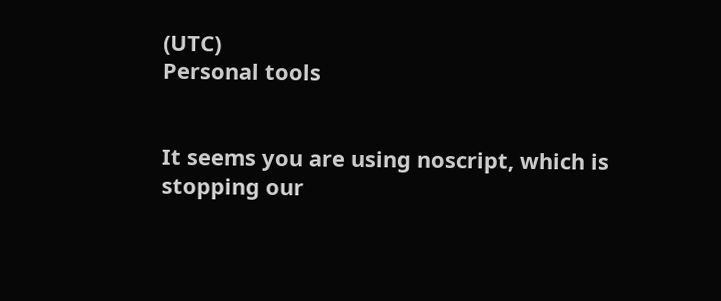(UTC)
Personal tools


It seems you are using noscript, which is stopping our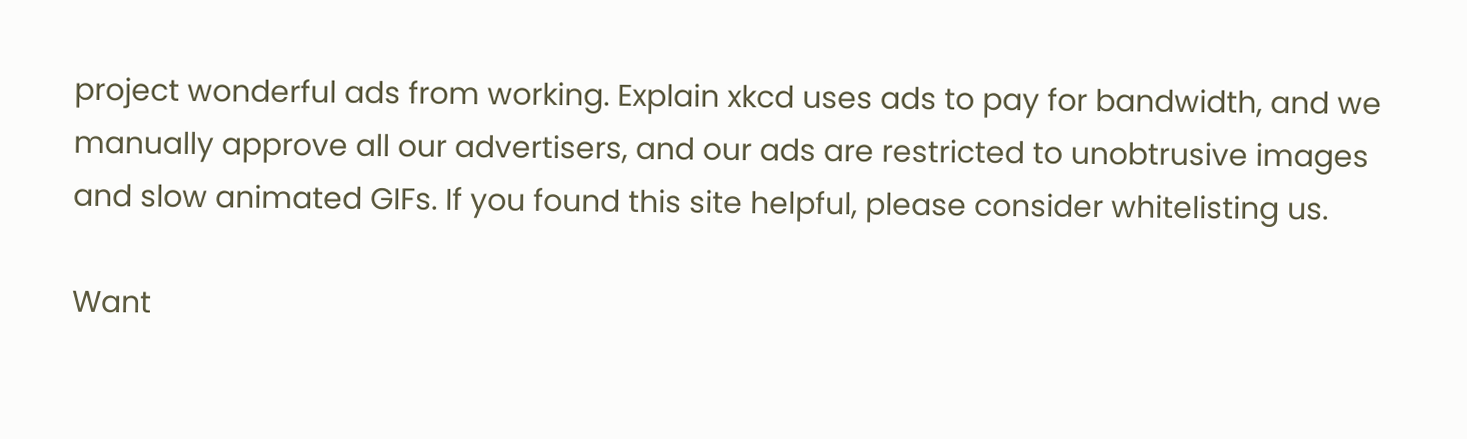project wonderful ads from working. Explain xkcd uses ads to pay for bandwidth, and we manually approve all our advertisers, and our ads are restricted to unobtrusive images and slow animated GIFs. If you found this site helpful, please consider whitelisting us.

Want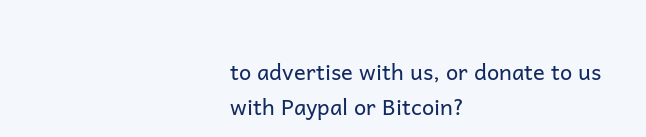to advertise with us, or donate to us with Paypal or Bitcoin?